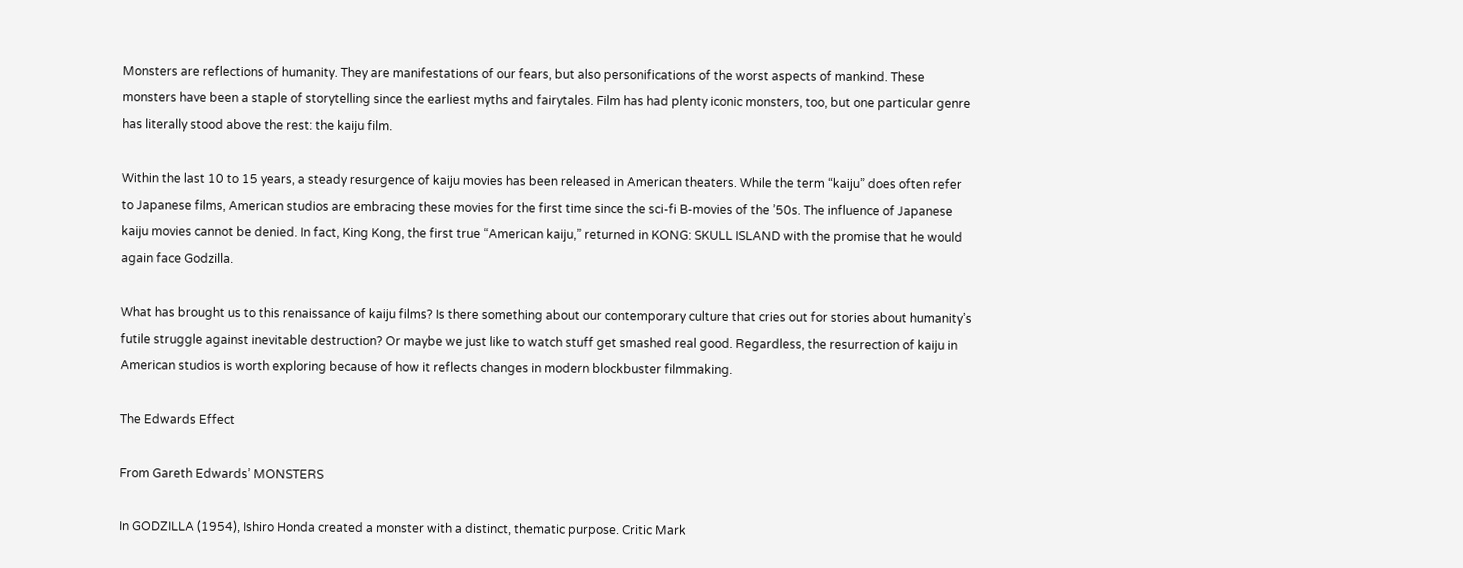Monsters are reflections of humanity. They are manifestations of our fears, but also personifications of the worst aspects of mankind. These monsters have been a staple of storytelling since the earliest myths and fairytales. Film has had plenty iconic monsters, too, but one particular genre has literally stood above the rest: the kaiju film.

Within the last 10 to 15 years, a steady resurgence of kaiju movies has been released in American theaters. While the term “kaiju” does often refer to Japanese films, American studios are embracing these movies for the first time since the sci-fi B-movies of the ’50s. The influence of Japanese kaiju movies cannot be denied. In fact, King Kong, the first true “American kaiju,” returned in KONG: SKULL ISLAND with the promise that he would again face Godzilla.

What has brought us to this renaissance of kaiju films? Is there something about our contemporary culture that cries out for stories about humanity’s futile struggle against inevitable destruction? Or maybe we just like to watch stuff get smashed real good. Regardless, the resurrection of kaiju in American studios is worth exploring because of how it reflects changes in modern blockbuster filmmaking.

The Edwards Effect

From Gareth Edwards’ MONSTERS

In GODZILLA (1954), Ishiro Honda created a monster with a distinct, thematic purpose. Critic Mark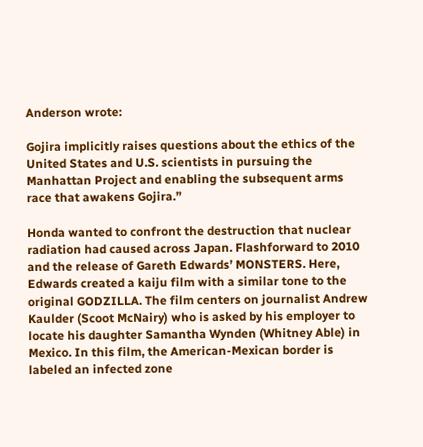Anderson wrote:

Gojira implicitly raises questions about the ethics of the United States and U.S. scientists in pursuing the Manhattan Project and enabling the subsequent arms race that awakens Gojira.”

Honda wanted to confront the destruction that nuclear radiation had caused across Japan. Flashforward to 2010 and the release of Gareth Edwards’ MONSTERS. Here, Edwards created a kaiju film with a similar tone to the original GODZILLA. The film centers on journalist Andrew Kaulder (Scoot McNairy) who is asked by his employer to locate his daughter Samantha Wynden (Whitney Able) in Mexico. In this film, the American-Mexican border is labeled an infected zone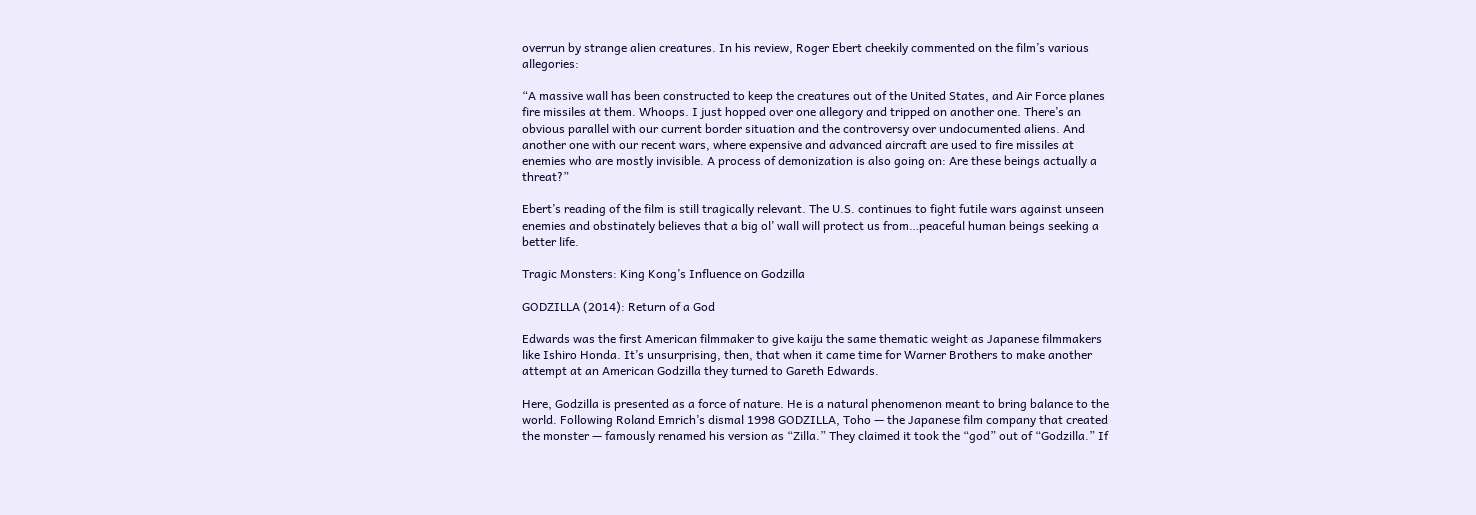overrun by strange alien creatures. In his review, Roger Ebert cheekily commented on the film’s various allegories:

“A massive wall has been constructed to keep the creatures out of the United States, and Air Force planes fire missiles at them. Whoops. I just hopped over one allegory and tripped on another one. There’s an obvious parallel with our current border situation and the controversy over undocumented aliens. And another one with our recent wars, where expensive and advanced aircraft are used to fire missiles at enemies who are mostly invisible. A process of demonization is also going on: Are these beings actually a threat?”

Ebert’s reading of the film is still tragically relevant. The U.S. continues to fight futile wars against unseen enemies and obstinately believes that a big ol’ wall will protect us from…peaceful human beings seeking a better life.

Tragic Monsters: King Kong’s Influence on Godzilla

GODZILLA (2014): Return of a God

Edwards was the first American filmmaker to give kaiju the same thematic weight as Japanese filmmakers like Ishiro Honda. It’s unsurprising, then, that when it came time for Warner Brothers to make another attempt at an American Godzilla they turned to Gareth Edwards.

Here, Godzilla is presented as a force of nature. He is a natural phenomenon meant to bring balance to the world. Following Roland Emrich’s dismal 1998 GODZILLA, Toho — the Japanese film company that created the monster — famously renamed his version as “Zilla.” They claimed it took the “god” out of “Godzilla.” If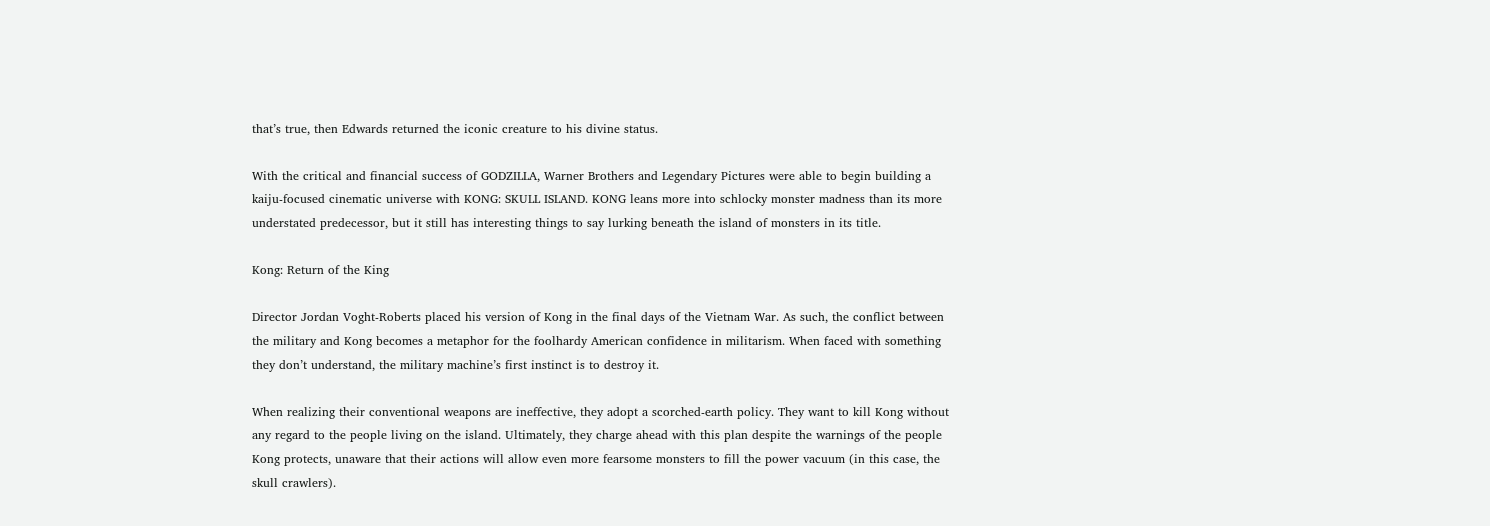that’s true, then Edwards returned the iconic creature to his divine status.

With the critical and financial success of GODZILLA, Warner Brothers and Legendary Pictures were able to begin building a kaiju-focused cinematic universe with KONG: SKULL ISLAND. KONG leans more into schlocky monster madness than its more understated predecessor, but it still has interesting things to say lurking beneath the island of monsters in its title.

Kong: Return of the King

Director Jordan Voght-Roberts placed his version of Kong in the final days of the Vietnam War. As such, the conflict between the military and Kong becomes a metaphor for the foolhardy American confidence in militarism. When faced with something they don’t understand, the military machine’s first instinct is to destroy it.

When realizing their conventional weapons are ineffective, they adopt a scorched-earth policy. They want to kill Kong without any regard to the people living on the island. Ultimately, they charge ahead with this plan despite the warnings of the people Kong protects, unaware that their actions will allow even more fearsome monsters to fill the power vacuum (in this case, the skull crawlers).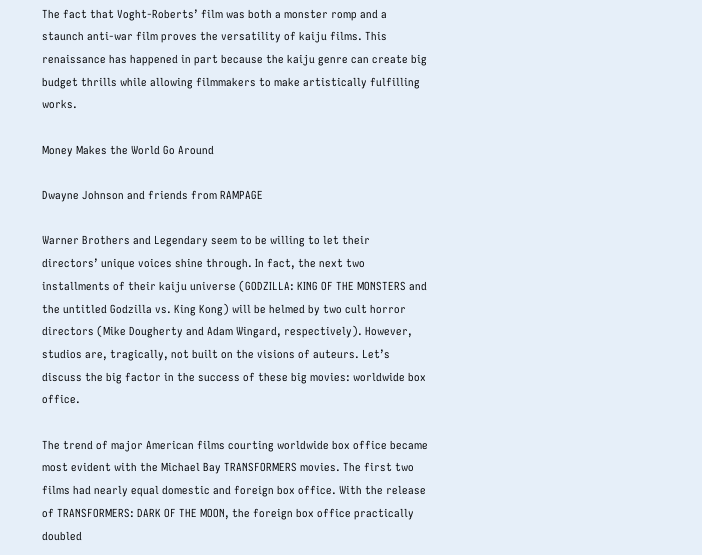The fact that Voght-Roberts’ film was both a monster romp and a staunch anti-war film proves the versatility of kaiju films. This renaissance has happened in part because the kaiju genre can create big budget thrills while allowing filmmakers to make artistically fulfilling works.

Money Makes the World Go Around

Dwayne Johnson and friends from RAMPAGE

Warner Brothers and Legendary seem to be willing to let their directors’ unique voices shine through. In fact, the next two installments of their kaiju universe (GODZILLA: KING OF THE MONSTERS and the untitled Godzilla vs. King Kong) will be helmed by two cult horror directors (Mike Dougherty and Adam Wingard, respectively). However, studios are, tragically, not built on the visions of auteurs. Let’s discuss the big factor in the success of these big movies: worldwide box office.

The trend of major American films courting worldwide box office became most evident with the Michael Bay TRANSFORMERS movies. The first two films had nearly equal domestic and foreign box office. With the release of TRANSFORMERS: DARK OF THE MOON, the foreign box office practically doubled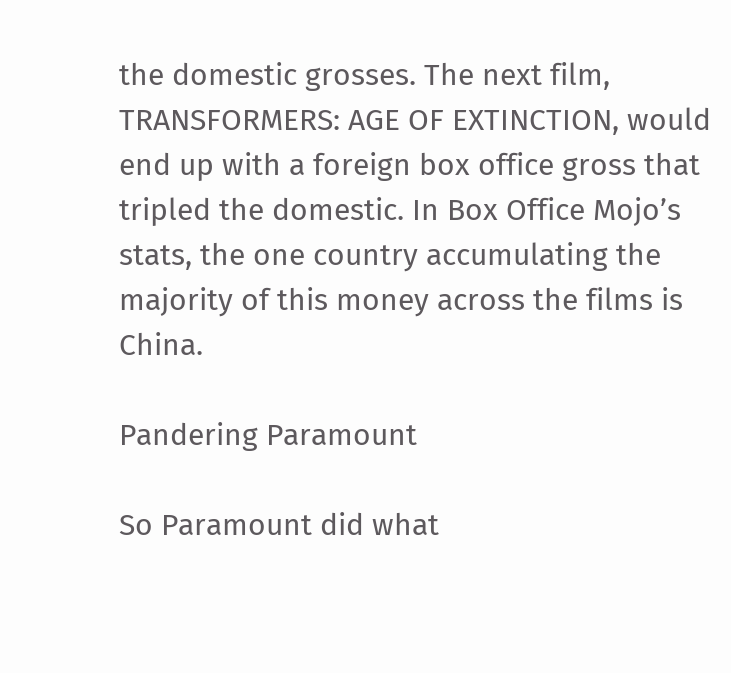the domestic grosses. The next film, TRANSFORMERS: AGE OF EXTINCTION, would end up with a foreign box office gross that tripled the domestic. In Box Office Mojo’s stats, the one country accumulating the majority of this money across the films is China.

Pandering Paramount

So Paramount did what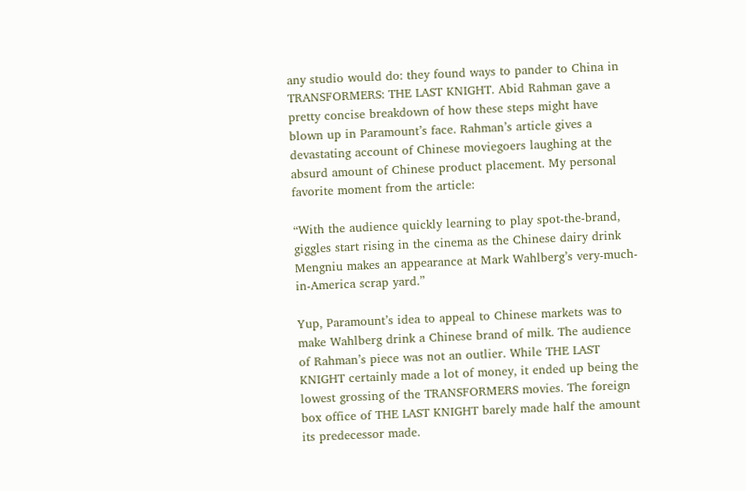any studio would do: they found ways to pander to China in TRANSFORMERS: THE LAST KNIGHT. Abid Rahman gave a pretty concise breakdown of how these steps might have blown up in Paramount’s face. Rahman’s article gives a devastating account of Chinese moviegoers laughing at the absurd amount of Chinese product placement. My personal favorite moment from the article:

“With the audience quickly learning to play spot-the-brand, giggles start rising in the cinema as the Chinese dairy drink Mengniu makes an appearance at Mark Wahlberg’s very-much-in-America scrap yard.”

Yup, Paramount’s idea to appeal to Chinese markets was to make Wahlberg drink a Chinese brand of milk. The audience of Rahman’s piece was not an outlier. While THE LAST KNIGHT certainly made a lot of money, it ended up being the lowest grossing of the TRANSFORMERS movies. The foreign box office of THE LAST KNIGHT barely made half the amount its predecessor made.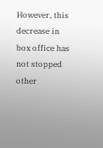However, this decrease in box office has not stopped other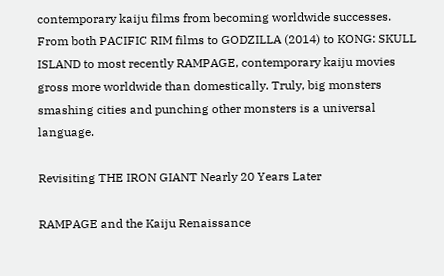contemporary kaiju films from becoming worldwide successes. From both PACIFIC RIM films to GODZILLA (2014) to KONG: SKULL ISLAND to most recently RAMPAGE, contemporary kaiju movies gross more worldwide than domestically. Truly, big monsters smashing cities and punching other monsters is a universal language.

Revisiting THE IRON GIANT Nearly 20 Years Later

RAMPAGE and the Kaiju Renaissance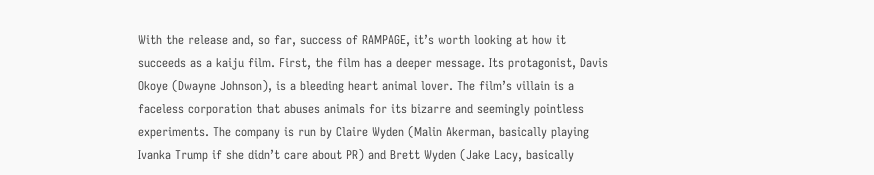With the release and, so far, success of RAMPAGE, it’s worth looking at how it succeeds as a kaiju film. First, the film has a deeper message. Its protagonist, Davis Okoye (Dwayne Johnson), is a bleeding heart animal lover. The film’s villain is a faceless corporation that abuses animals for its bizarre and seemingly pointless experiments. The company is run by Claire Wyden (Malin Akerman, basically playing Ivanka Trump if she didn’t care about PR) and Brett Wyden (Jake Lacy, basically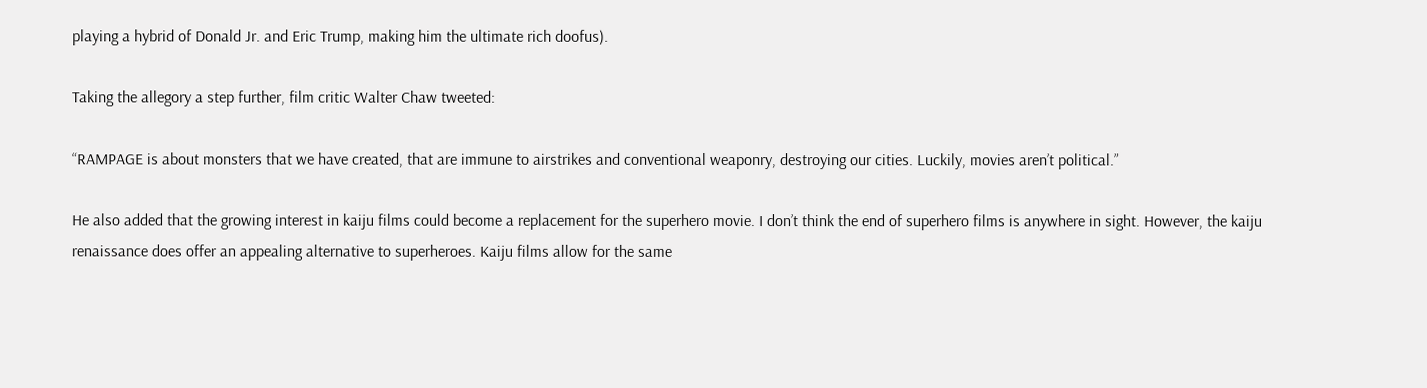playing a hybrid of Donald Jr. and Eric Trump, making him the ultimate rich doofus).

Taking the allegory a step further, film critic Walter Chaw tweeted:

“RAMPAGE is about monsters that we have created, that are immune to airstrikes and conventional weaponry, destroying our cities. Luckily, movies aren’t political.”

He also added that the growing interest in kaiju films could become a replacement for the superhero movie. I don’t think the end of superhero films is anywhere in sight. However, the kaiju renaissance does offer an appealing alternative to superheroes. Kaiju films allow for the same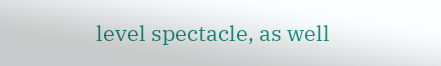level spectacle, as well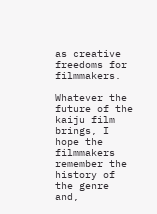as creative freedoms for filmmakers.

Whatever the future of the kaiju film brings, I hope the filmmakers remember the history of the genre and,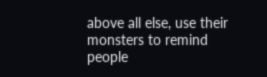above all else, use their monsters to remind people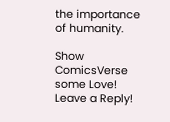the importance of humanity.

Show ComicsVerse some Love! Leave a Reply!